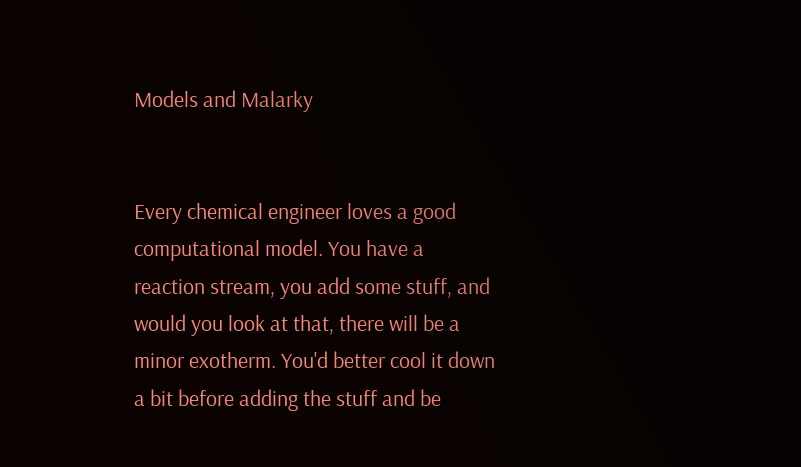Models and Malarky


Every chemical engineer loves a good computational model. You have a reaction stream, you add some stuff, and would you look at that, there will be a minor exotherm. You'd better cool it down a bit before adding the stuff and be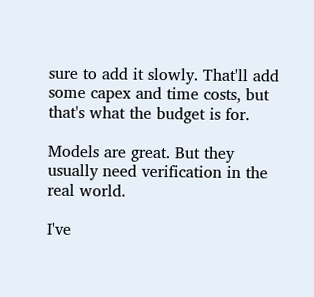sure to add it slowly. That'll add some capex and time costs, but that's what the budget is for.

Models are great. But they usually need verification in the real world.

I've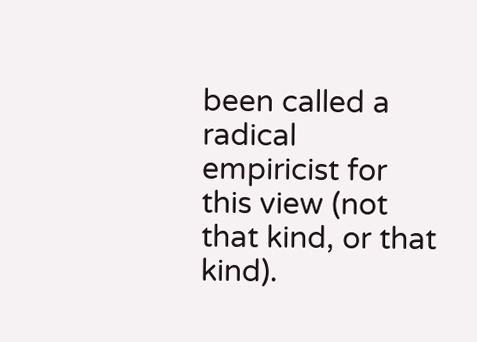been called a radical empiricist for this view (not that kind, or that kind).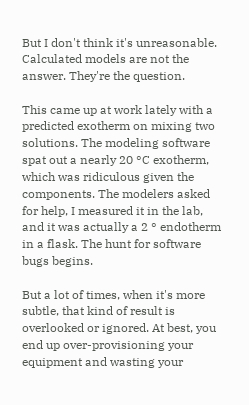But I don't think it's unreasonable. Calculated models are not the answer. They're the question.

This came up at work lately with a predicted exotherm on mixing two solutions. The modeling software spat out a nearly 20 °C exotherm, which was ridiculous given the components. The modelers asked for help, I measured it in the lab, and it was actually a 2 ° endotherm in a flask. The hunt for software bugs begins.

But a lot of times, when it's more subtle, that kind of result is overlooked or ignored. At best, you end up over-provisioning your equipment and wasting your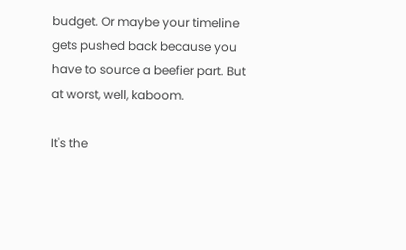budget. Or maybe your timeline gets pushed back because you have to source a beefier part. But at worst, well, kaboom.

It's the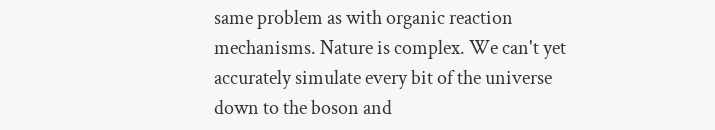same problem as with organic reaction mechanisms. Nature is complex. We can't yet accurately simulate every bit of the universe down to the boson and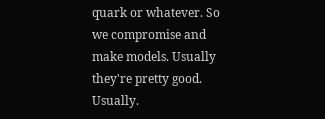quark or whatever. So we compromise and make models. Usually they're pretty good. Usually.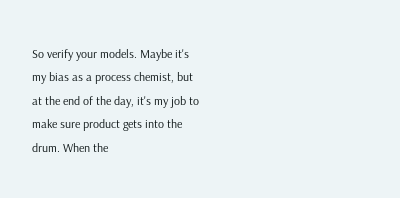So verify your models. Maybe it's my bias as a process chemist, but at the end of the day, it's my job to make sure product gets into the drum. When the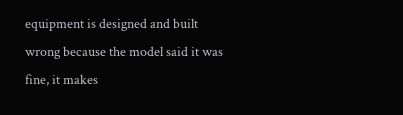equipment is designed and built wrong because the model said it was fine, it makes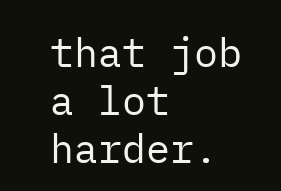that job a lot harder.